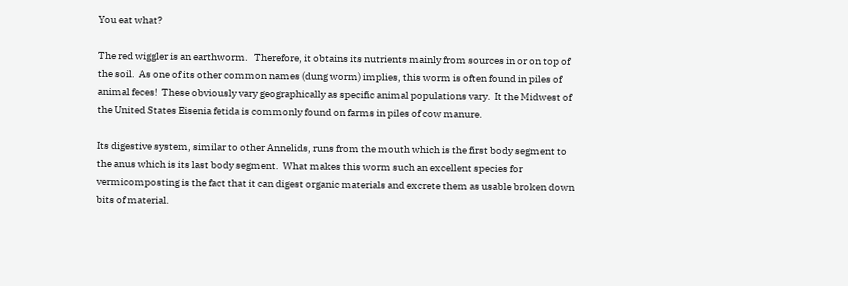You eat what?

The red wiggler is an earthworm.   Therefore, it obtains its nutrients mainly from sources in or on top of the soil.  As one of its other common names (dung worm) implies, this worm is often found in piles of animal feces!  These obviously vary geographically as specific animal populations vary.  It the Midwest of the United States Eisenia fetida is commonly found on farms in piles of cow manure.

Its digestive system, similar to other Annelids, runs from the mouth which is the first body segment to the anus which is its last body segment.  What makes this worm such an excellent species for vermicomposting is the fact that it can digest organic materials and excrete them as usable broken down bits of material.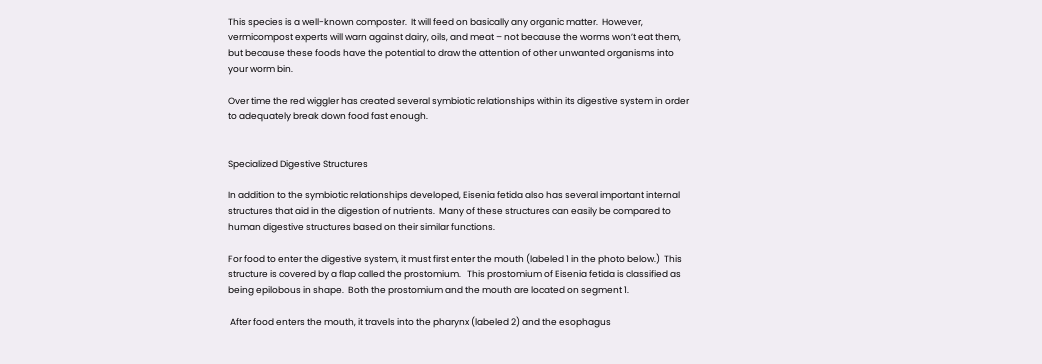This species is a well-known composter.  It will feed on basically any organic matter.  However, vermicompost experts will warn against dairy, oils, and meat – not because the worms won’t eat them, but because these foods have the potential to draw the attention of other unwanted organisms into your worm bin.

Over time the red wiggler has created several symbiotic relationships within its digestive system in order to adequately break down food fast enough.


Specialized Digestive Structures

In addition to the symbiotic relationships developed, Eisenia fetida also has several important internal structures that aid in the digestion of nutrients.  Many of these structures can easily be compared to human digestive structures based on their similar functions.

For food to enter the digestive system, it must first enter the mouth (labeled 1 in the photo below.)  This structure is covered by a flap called the prostomium.   This prostomium of Eisenia fetida is classified as being epilobous in shape.  Both the prostomium and the mouth are located on segment 1.

 After food enters the mouth, it travels into the pharynx (labeled 2) and the esophagus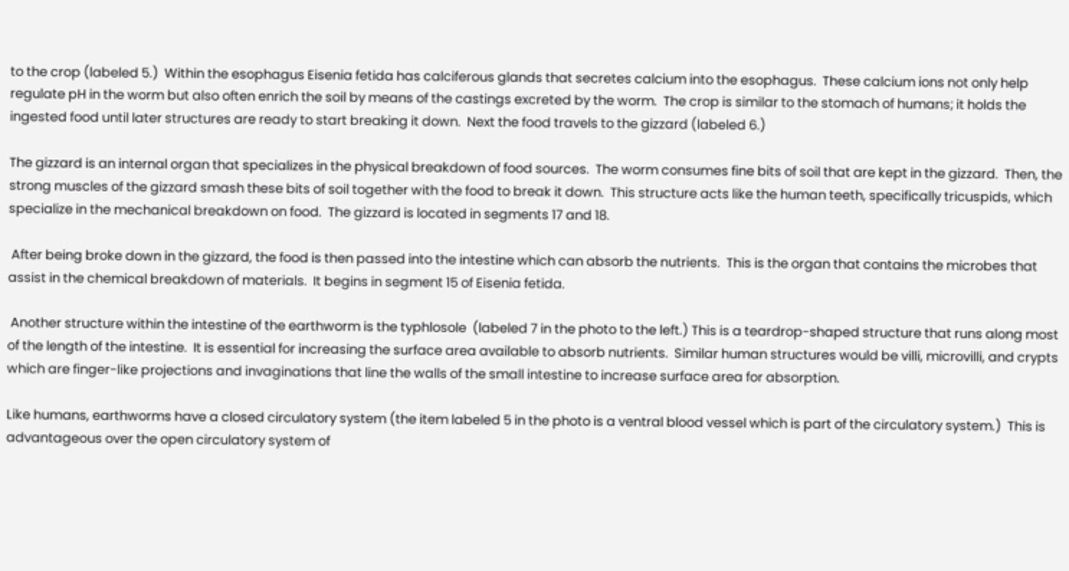to the crop (labeled 5.)  Within the esophagus Eisenia fetida has calciferous glands that secretes calcium into the esophagus.  These calcium ions not only help regulate pH in the worm but also often enrich the soil by means of the castings excreted by the worm.  The crop is similar to the stomach of humans; it holds the ingested food until later structures are ready to start breaking it down.  Next the food travels to the gizzard (labeled 6.)

The gizzard is an internal organ that specializes in the physical breakdown of food sources.  The worm consumes fine bits of soil that are kept in the gizzard.  Then, the strong muscles of the gizzard smash these bits of soil together with the food to break it down.  This structure acts like the human teeth, specifically tricuspids, which specialize in the mechanical breakdown on food.  The gizzard is located in segments 17 and 18.

 After being broke down in the gizzard, the food is then passed into the intestine which can absorb the nutrients.  This is the organ that contains the microbes that assist in the chemical breakdown of materials.  It begins in segment 15 of Eisenia fetida.

 Another structure within the intestine of the earthworm is the typhlosole  (labeled 7 in the photo to the left.) This is a teardrop-shaped structure that runs along most of the length of the intestine.  It is essential for increasing the surface area available to absorb nutrients.  Similar human structures would be villi, microvilli, and crypts which are finger-like projections and invaginations that line the walls of the small intestine to increase surface area for absorption.

Like humans, earthworms have a closed circulatory system (the item labeled 5 in the photo is a ventral blood vessel which is part of the circulatory system.)  This is advantageous over the open circulatory system of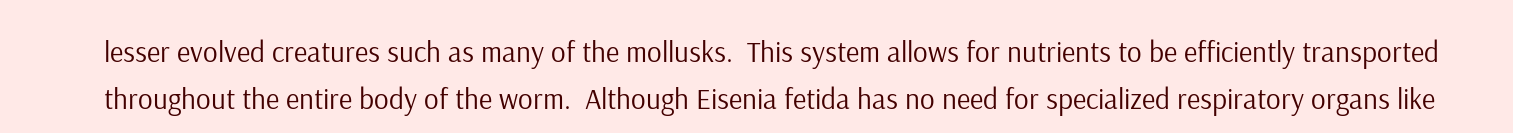lesser evolved creatures such as many of the mollusks.  This system allows for nutrients to be efficiently transported throughout the entire body of the worm.  Although Eisenia fetida has no need for specialized respiratory organs like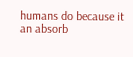humans do because it an absorb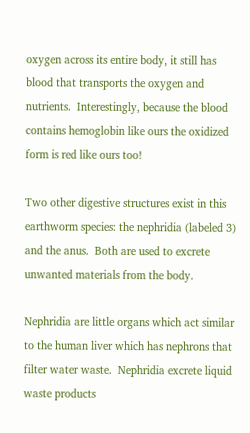oxygen across its entire body, it still has blood that transports the oxygen and nutrients.  Interestingly, because the blood contains hemoglobin like ours the oxidized form is red like ours too!

Two other digestive structures exist in this earthworm species: the nephridia (labeled 3) and the anus.  Both are used to excrete unwanted materials from the body.

Nephridia are little organs which act similar to the human liver which has nephrons that filter water waste.  Nephridia excrete liquid waste products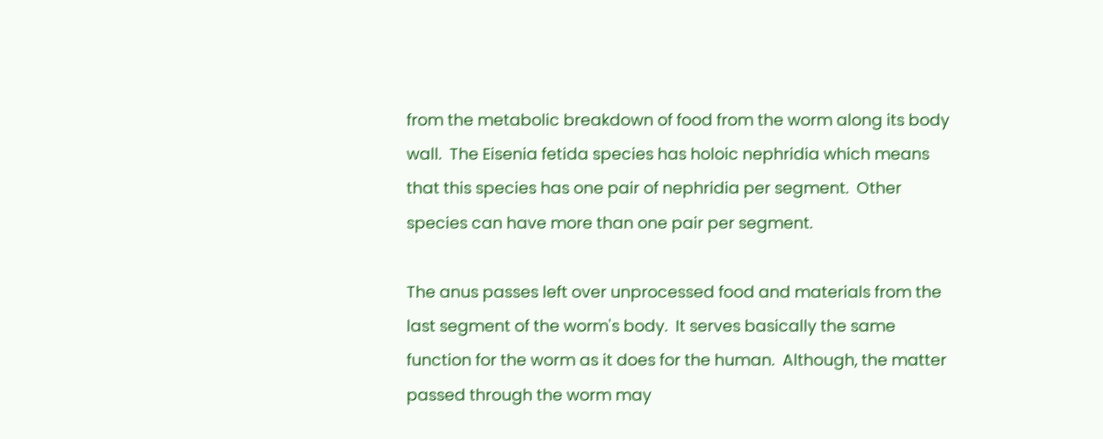from the metabolic breakdown of food from the worm along its body wall.  The Eisenia fetida species has holoic nephridia which means that this species has one pair of nephridia per segment.  Other species can have more than one pair per segment.

The anus passes left over unprocessed food and materials from the last segment of the worm's body.  It serves basically the same function for the worm as it does for the human.  Although, the matter passed through the worm may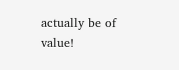actually be of value!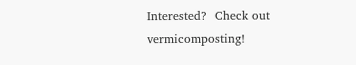Interested?  Check out vermicomposting!